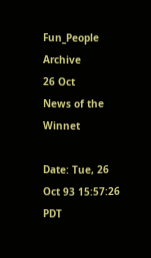Fun_People Archive
26 Oct
News of the Winnet

Date: Tue, 26 Oct 93 15:57:26 PDT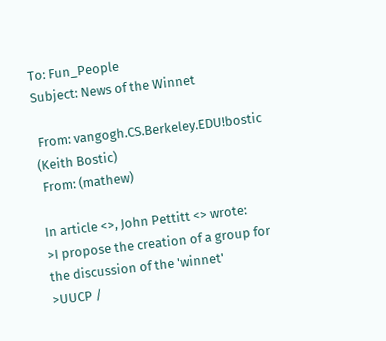To: Fun_People
Subject: News of the Winnet

 From: vangogh.CS.Berkeley.EDU!bostic (Keith Bostic)
 From: (mathew)

In article <>, John Pettitt <> wrote:
>I propose the creation of a group for the discussion of the 'winnet'
>UUCP /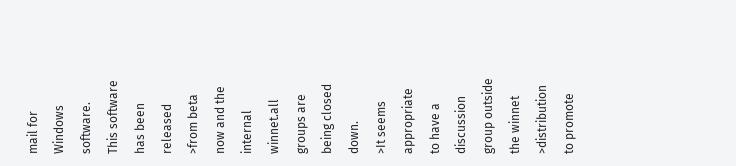mail for Windows software.   This software has been released
>from beta now and the internal winnet.all groups are being closed down.
>It seems appropriate to have a discussion group outside the winnet
>distribution to promote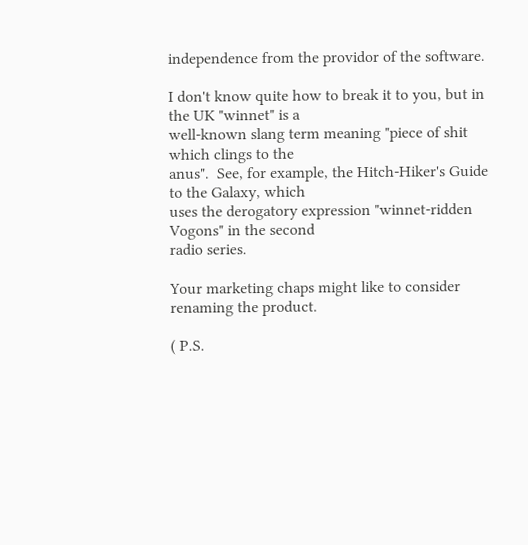independence from the providor of the software.

I don't know quite how to break it to you, but in the UK "winnet" is a
well-known slang term meaning "piece of shit which clings to the
anus".  See, for example, the Hitch-Hiker's Guide to the Galaxy, which
uses the derogatory expression "winnet-ridden Vogons" in the second
radio series.

Your marketing chaps might like to consider renaming the product.

( P.S.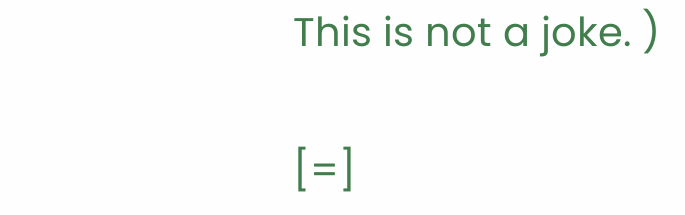This is not a joke. )

[=]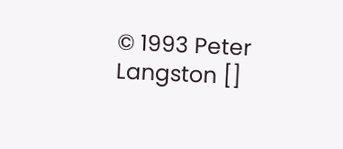© 1993 Peter Langston []